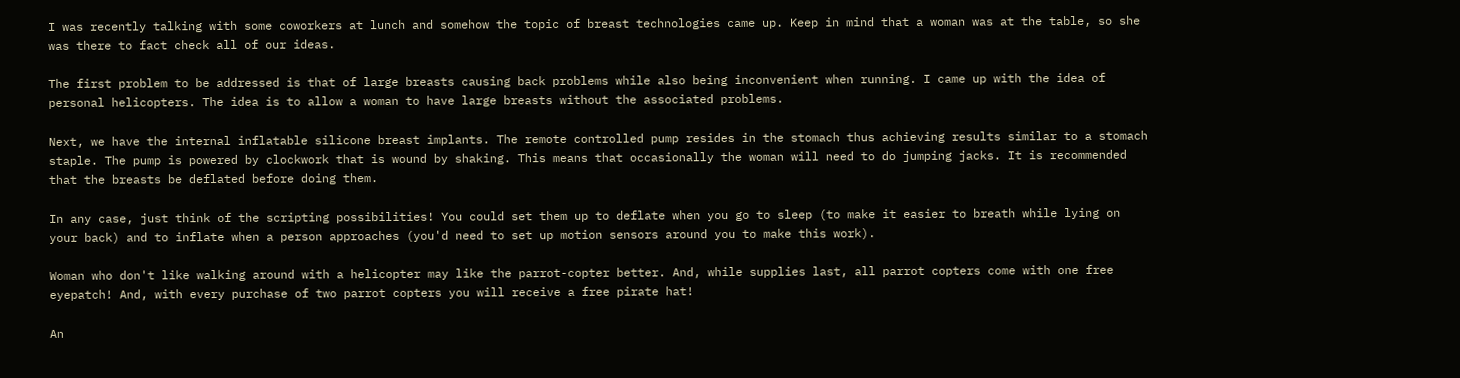I was recently talking with some coworkers at lunch and somehow the topic of breast technologies came up. Keep in mind that a woman was at the table, so she was there to fact check all of our ideas.

The first problem to be addressed is that of large breasts causing back problems while also being inconvenient when running. I came up with the idea of personal helicopters. The idea is to allow a woman to have large breasts without the associated problems.

Next, we have the internal inflatable silicone breast implants. The remote controlled pump resides in the stomach thus achieving results similar to a stomach staple. The pump is powered by clockwork that is wound by shaking. This means that occasionally the woman will need to do jumping jacks. It is recommended that the breasts be deflated before doing them.

In any case, just think of the scripting possibilities! You could set them up to deflate when you go to sleep (to make it easier to breath while lying on your back) and to inflate when a person approaches (you'd need to set up motion sensors around you to make this work).

Woman who don't like walking around with a helicopter may like the parrot-copter better. And, while supplies last, all parrot copters come with one free eyepatch! And, with every purchase of two parrot copters you will receive a free pirate hat!

An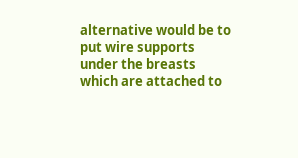alternative would be to put wire supports under the breasts which are attached to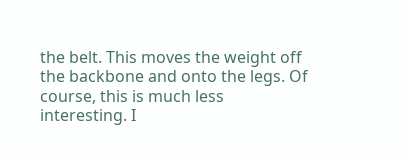the belt. This moves the weight off the backbone and onto the legs. Of course, this is much less interesting. I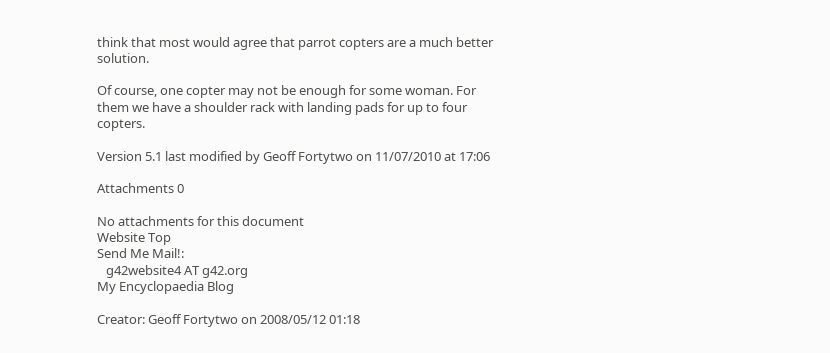think that most would agree that parrot copters are a much better solution.

Of course, one copter may not be enough for some woman. For them we have a shoulder rack with landing pads for up to four copters.

Version 5.1 last modified by Geoff Fortytwo on 11/07/2010 at 17:06

Attachments 0

No attachments for this document
Website Top
Send Me Mail!:
   g42website4 AT g42.org
My Encyclopaedia Blog

Creator: Geoff Fortytwo on 2008/05/12 01:18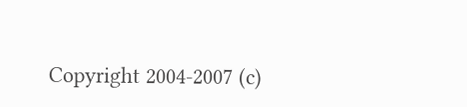Copyright 2004-2007 (c)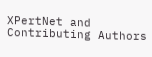XPertNet and Contributing Authors